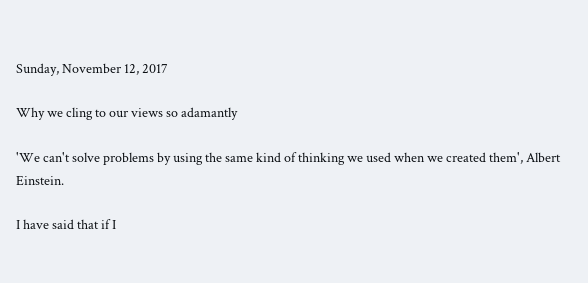Sunday, November 12, 2017

Why we cling to our views so adamantly

'We can't solve problems by using the same kind of thinking we used when we created them', Albert Einstein.

I have said that if I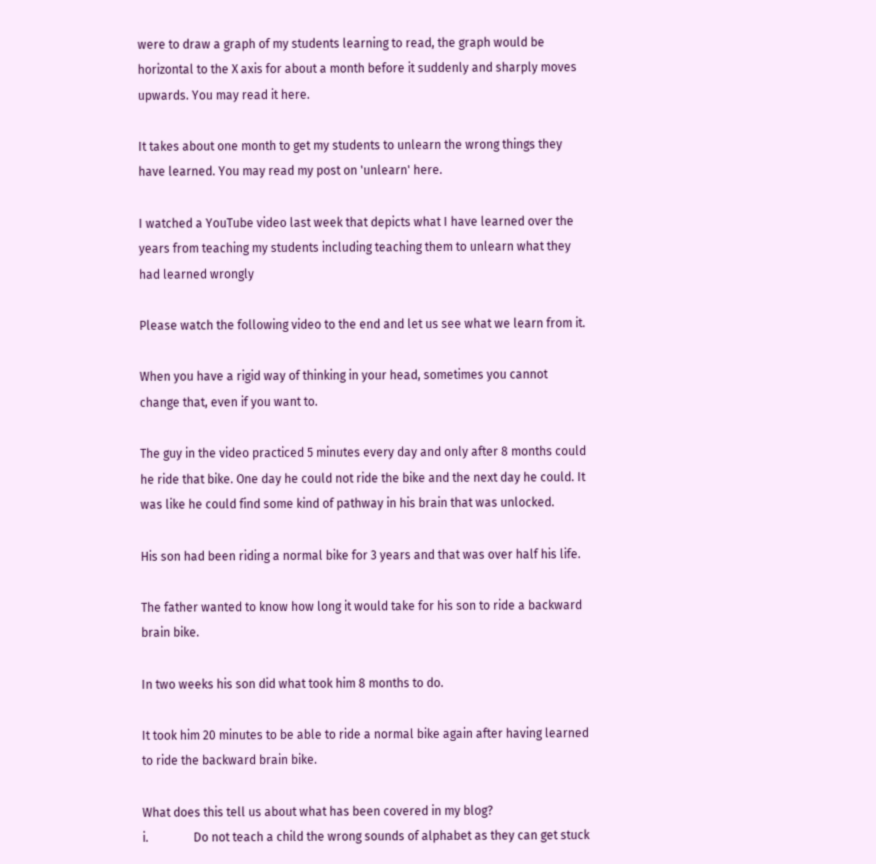were to draw a graph of my students learning to read, the graph would be horizontal to the X axis for about a month before it suddenly and sharply moves upwards. You may read it here.

It takes about one month to get my students to unlearn the wrong things they have learned. You may read my post on 'unlearn' here.

I watched a YouTube video last week that depicts what I have learned over the years from teaching my students including teaching them to unlearn what they had learned wrongly

Please watch the following video to the end and let us see what we learn from it.

When you have a rigid way of thinking in your head, sometimes you cannot change that, even if you want to.

The guy in the video practiced 5 minutes every day and only after 8 months could he ride that bike. One day he could not ride the bike and the next day he could. It was like he could find some kind of pathway in his brain that was unlocked.

His son had been riding a normal bike for 3 years and that was over half his life.

The father wanted to know how long it would take for his son to ride a backward brain bike.

In two weeks his son did what took him 8 months to do.

It took him 20 minutes to be able to ride a normal bike again after having learned to ride the backward brain bike.

What does this tell us about what has been covered in my blog?
i.               Do not teach a child the wrong sounds of alphabet as they can get stuck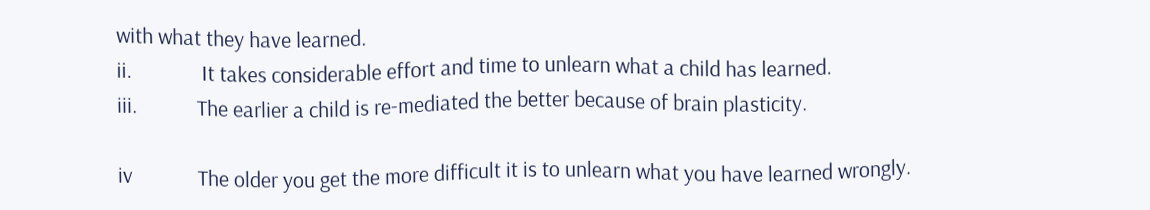with what they have learned.
ii.              It takes considerable effort and time to unlearn what a child has learned.
iii.            The earlier a child is re-mediated the better because of brain plasticity.

iv             The older you get the more difficult it is to unlearn what you have learned wrongly.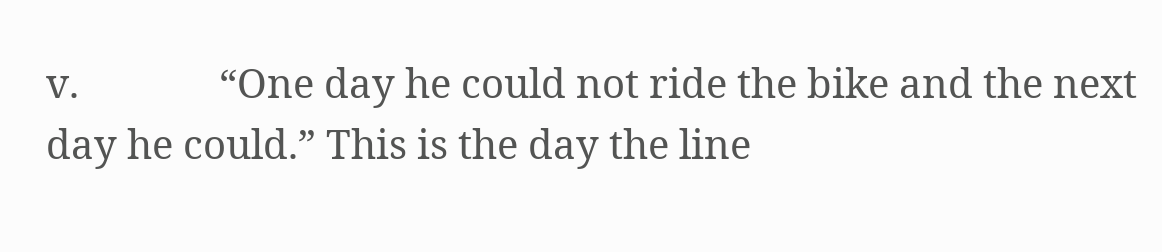v.              “One day he could not ride the bike and the next day he could.” This is the day the line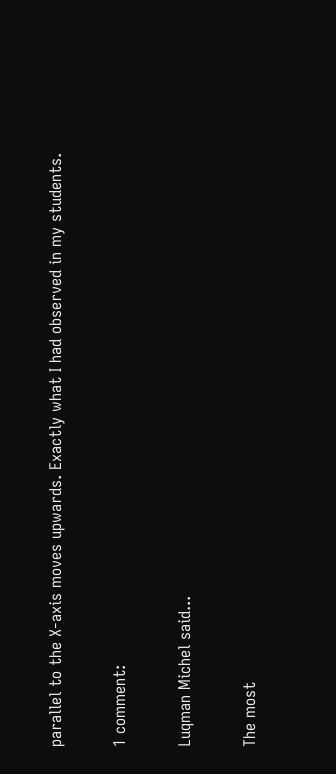parallel to the X-axis moves upwards. Exactly what I had observed in my students.

1 comment:

Luqman Michel said...

The most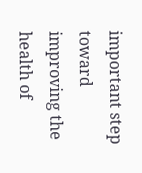important step toward improving the health of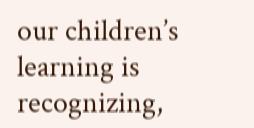our children’s learning is recognizing,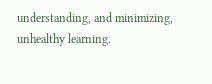understanding, and minimizing, unhealthy learning.